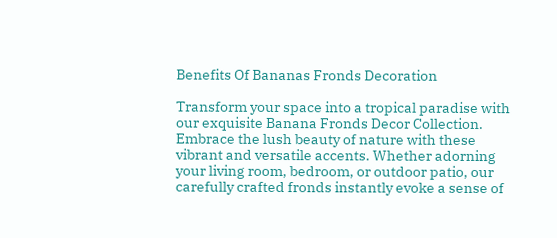Benefits Of Bananas Fronds Decoration

Transform your space into a tropical paradise with our exquisite Banana Fronds Decor Collection. Embrace the lush beauty of nature with these vibrant and versatile accents. Whether adorning your living room, bedroom, or outdoor patio, our carefully crafted fronds instantly evoke a sense of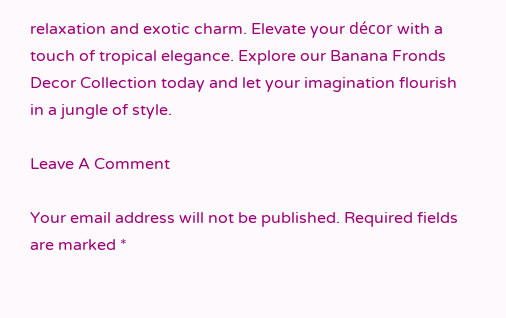relaxation and exotic charm. Elevate your décor with a touch of tropical elegance. Explore our Banana Fronds Decor Collection today and let your imagination flourish in a jungle of style.

Leave A Comment

Your email address will not be published. Required fields are marked *